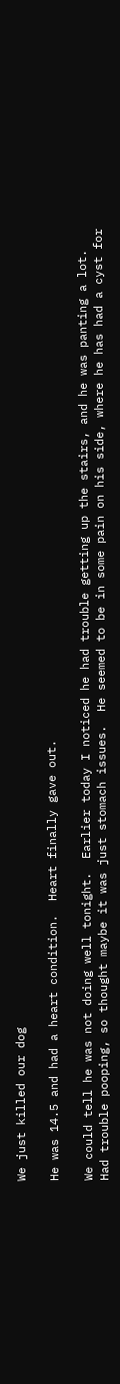We just killed our dog

He was 14.5 and had a heart condition.  Heart finally gave out.

We could tell he was not doing well tonight.  Earlier today I noticed he had trouble getting up the stairs, and he was panting a lot.  Had trouble pooping, so thought maybe it was just stomach issues.  He seemed to be in some pain on his side, where he has had a cyst for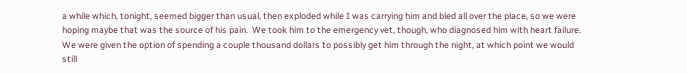a while which, tonight, seemed bigger than usual, then exploded while I was carrying him and bled all over the place, so we were hoping maybe that was the source of his pain.  We took him to the emergency vet, though, who diagnosed him with heart failure.   We were given the option of spending a couple thousand dollars to possibly get him through the night, at which point we would still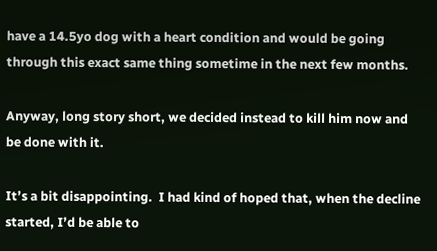have a 14.5yo dog with a heart condition and would be going through this exact same thing sometime in the next few months.

Anyway, long story short, we decided instead to kill him now and be done with it.

It’s a bit disappointing.  I had kind of hoped that, when the decline started, I’d be able to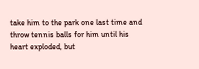take him to the park one last time and throw tennis balls for him until his heart exploded, but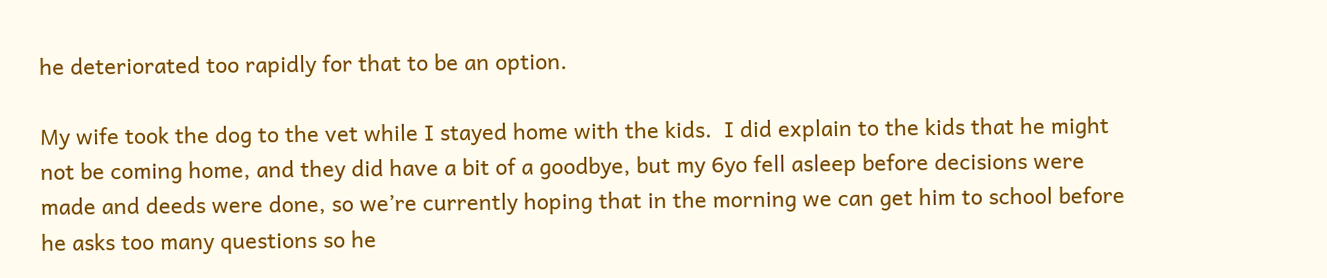he deteriorated too rapidly for that to be an option.

My wife took the dog to the vet while I stayed home with the kids.  I did explain to the kids that he might not be coming home, and they did have a bit of a goodbye, but my 6yo fell asleep before decisions were made and deeds were done, so we’re currently hoping that in the morning we can get him to school before he asks too many questions so he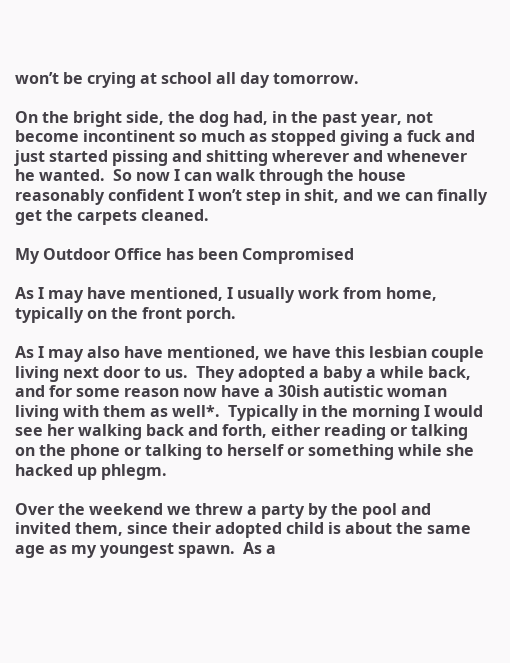won’t be crying at school all day tomorrow.

On the bright side, the dog had, in the past year, not become incontinent so much as stopped giving a fuck and just started pissing and shitting wherever and whenever he wanted.  So now I can walk through the house reasonably confident I won’t step in shit, and we can finally get the carpets cleaned.

My Outdoor Office has been Compromised

As I may have mentioned, I usually work from home, typically on the front porch.

As I may also have mentioned, we have this lesbian couple living next door to us.  They adopted a baby a while back, and for some reason now have a 30ish autistic woman living with them as well*.  Typically in the morning I would see her walking back and forth, either reading or talking on the phone or talking to herself or something while she hacked up phlegm.

Over the weekend we threw a party by the pool and invited them, since their adopted child is about the same age as my youngest spawn.  As a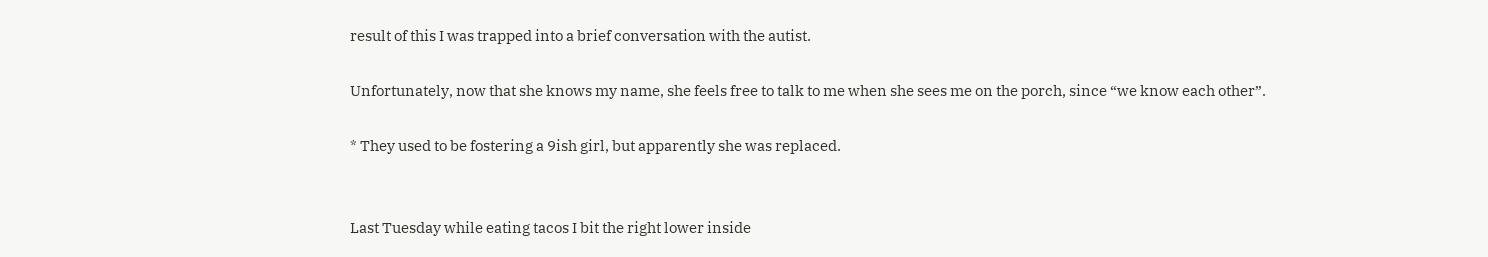result of this I was trapped into a brief conversation with the autist.

Unfortunately, now that she knows my name, she feels free to talk to me when she sees me on the porch, since “we know each other”.

* They used to be fostering a 9ish girl, but apparently she was replaced.


Last Tuesday while eating tacos I bit the right lower inside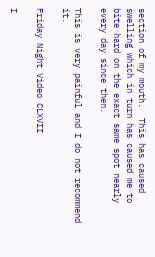section of my mouth.  This has caused swelling which in turn has caused me to bite hard on the exact same spot nearly every day since then.

This is very painful and I do not recommend it.

Friday Night Video CLXVII

I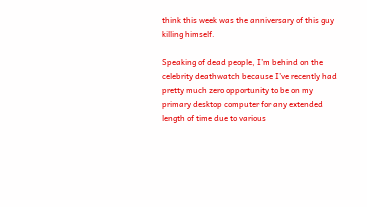think this week was the anniversary of this guy killing himself.

Speaking of dead people, I’m behind on the celebrity deathwatch because I’ve recently had pretty much zero opportunity to be on my primary desktop computer for any extended length of time due to various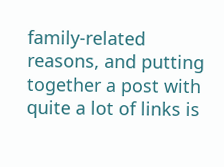family-related reasons, and putting together a post with quite a lot of links is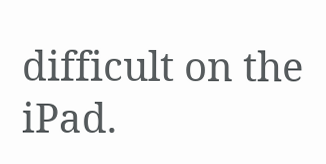difficult on the iPad.